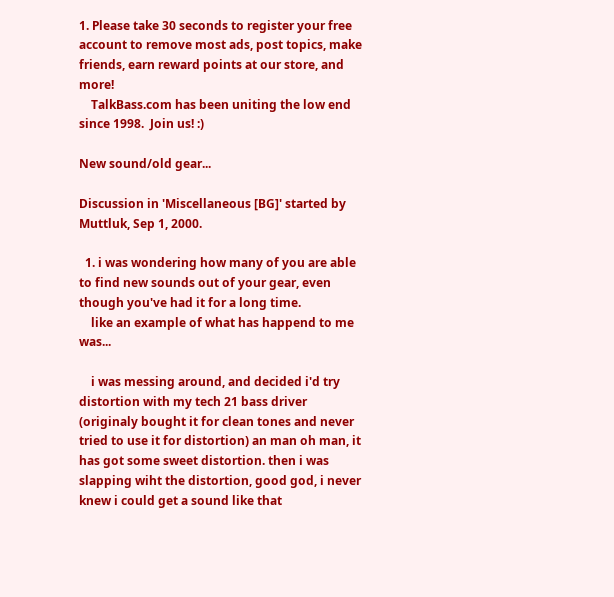1. Please take 30 seconds to register your free account to remove most ads, post topics, make friends, earn reward points at our store, and more!
    TalkBass.com has been uniting the low end since 1998.  Join us! :)

New sound/old gear...

Discussion in 'Miscellaneous [BG]' started by Muttluk, Sep 1, 2000.

  1. i was wondering how many of you are able to find new sounds out of your gear, even though you've had it for a long time.
    like an example of what has happend to me was...

    i was messing around, and decided i'd try distortion with my tech 21 bass driver (originaly bought it for clean tones and never tried to use it for distortion) an man oh man, it has got some sweet distortion. then i was slapping wiht the distortion, good god, i never knew i could get a sound like that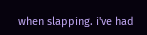when slapping. i've had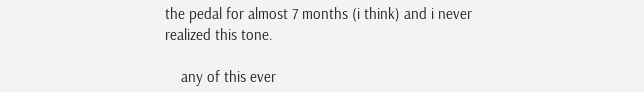the pedal for almost 7 months (i think) and i never realized this tone.

    any of this ever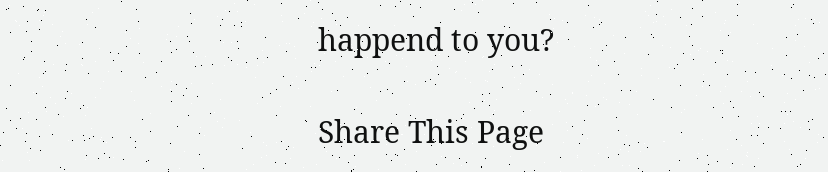happend to you?

Share This Page